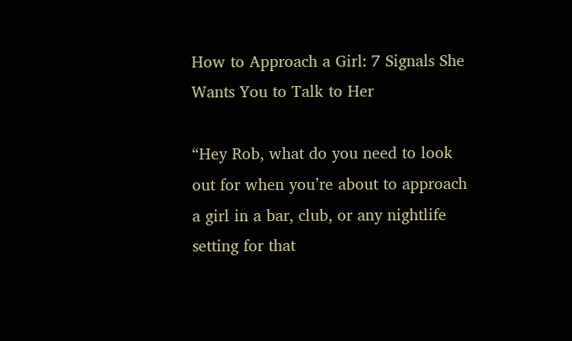How to Approach a Girl: 7 Signals She Wants You to Talk to Her

“Hey Rob, what do you need to look out for when you’re about to approach a girl in a bar, club, or any nightlife setting for that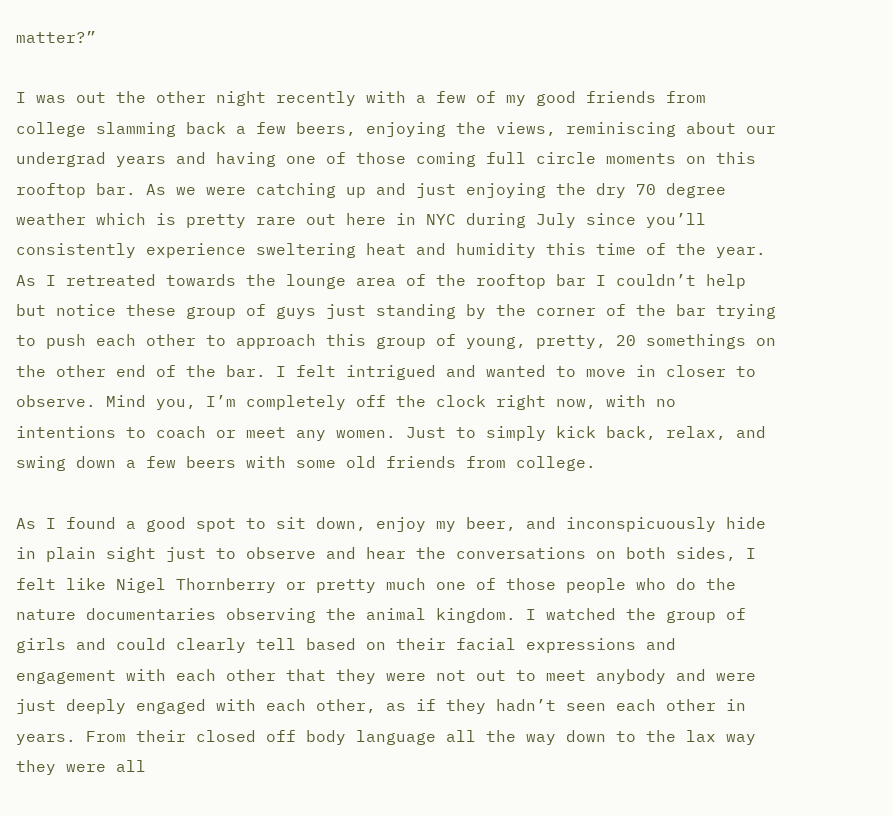matter?”

I was out the other night recently with a few of my good friends from college slamming back a few beers, enjoying the views, reminiscing about our undergrad years and having one of those coming full circle moments on this rooftop bar. As we were catching up and just enjoying the dry 70 degree weather which is pretty rare out here in NYC during July since you’ll consistently experience sweltering heat and humidity this time of the year. As I retreated towards the lounge area of the rooftop bar I couldn’t help but notice these group of guys just standing by the corner of the bar trying to push each other to approach this group of young, pretty, 20 somethings on the other end of the bar. I felt intrigued and wanted to move in closer to observe. Mind you, I’m completely off the clock right now, with no intentions to coach or meet any women. Just to simply kick back, relax, and swing down a few beers with some old friends from college.

As I found a good spot to sit down, enjoy my beer, and inconspicuously hide in plain sight just to observe and hear the conversations on both sides, I felt like Nigel Thornberry or pretty much one of those people who do the nature documentaries observing the animal kingdom. I watched the group of girls and could clearly tell based on their facial expressions and engagement with each other that they were not out to meet anybody and were just deeply engaged with each other, as if they hadn’t seen each other in years. From their closed off body language all the way down to the lax way they were all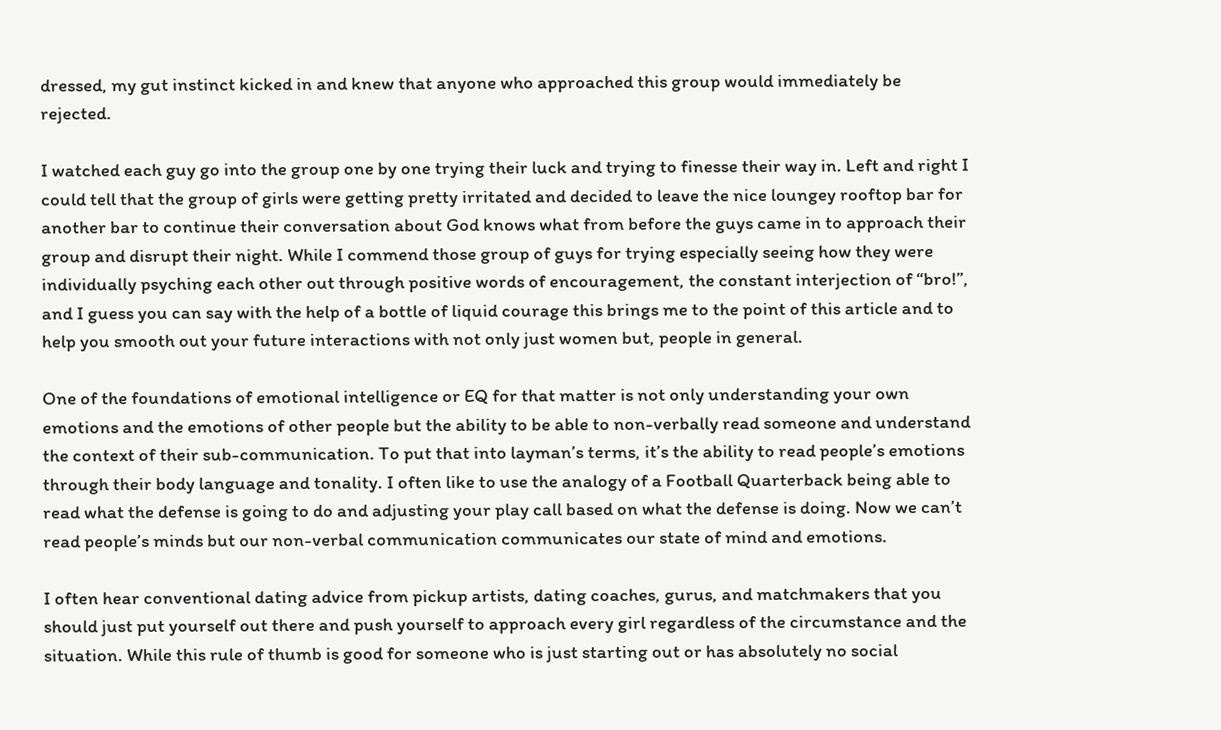dressed, my gut instinct kicked in and knew that anyone who approached this group would immediately be rejected.

I watched each guy go into the group one by one trying their luck and trying to finesse their way in. Left and right I could tell that the group of girls were getting pretty irritated and decided to leave the nice loungey rooftop bar for another bar to continue their conversation about God knows what from before the guys came in to approach their group and disrupt their night. While I commend those group of guys for trying especially seeing how they were individually psyching each other out through positive words of encouragement, the constant interjection of “bro!”, and I guess you can say with the help of a bottle of liquid courage this brings me to the point of this article and to help you smooth out your future interactions with not only just women but, people in general.

One of the foundations of emotional intelligence or EQ for that matter is not only understanding your own emotions and the emotions of other people but the ability to be able to non-verbally read someone and understand the context of their sub-communication. To put that into layman’s terms, it’s the ability to read people’s emotions through their body language and tonality. I often like to use the analogy of a Football Quarterback being able to read what the defense is going to do and adjusting your play call based on what the defense is doing. Now we can’t read people’s minds but our non-verbal communication communicates our state of mind and emotions.

I often hear conventional dating advice from pickup artists, dating coaches, gurus, and matchmakers that you should just put yourself out there and push yourself to approach every girl regardless of the circumstance and the situation. While this rule of thumb is good for someone who is just starting out or has absolutely no social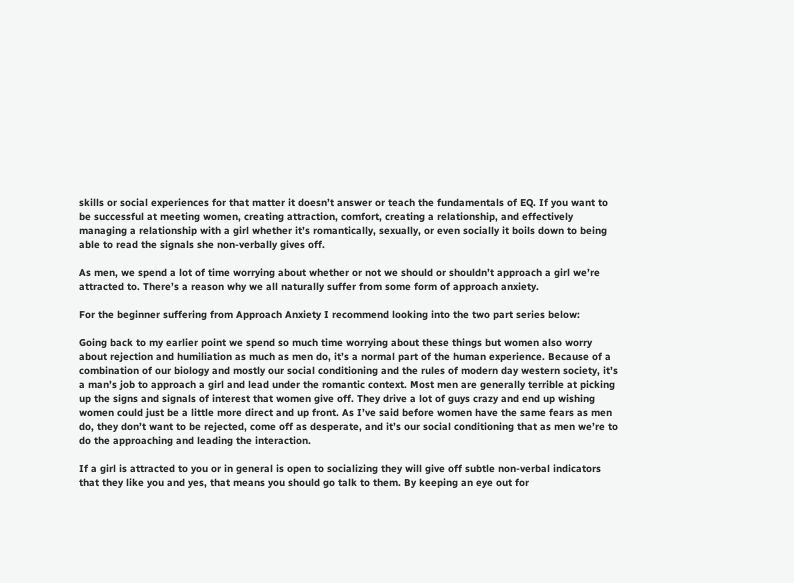skills or social experiences for that matter it doesn’t answer or teach the fundamentals of EQ. If you want to be successful at meeting women, creating attraction, comfort, creating a relationship, and effectively managing a relationship with a girl whether it’s romantically, sexually, or even socially it boils down to being able to read the signals she non-verbally gives off.

As men, we spend a lot of time worrying about whether or not we should or shouldn’t approach a girl we’re attracted to. There’s a reason why we all naturally suffer from some form of approach anxiety.

For the beginner suffering from Approach Anxiety I recommend looking into the two part series below:

Going back to my earlier point we spend so much time worrying about these things but women also worry about rejection and humiliation as much as men do, it’s a normal part of the human experience. Because of a combination of our biology and mostly our social conditioning and the rules of modern day western society, it’s a man’s job to approach a girl and lead under the romantic context. Most men are generally terrible at picking up the signs and signals of interest that women give off. They drive a lot of guys crazy and end up wishing women could just be a little more direct and up front. As I’ve said before women have the same fears as men do, they don’t want to be rejected, come off as desperate, and it’s our social conditioning that as men we’re to do the approaching and leading the interaction.

If a girl is attracted to you or in general is open to socializing they will give off subtle non-verbal indicators that they like you and yes, that means you should go talk to them. By keeping an eye out for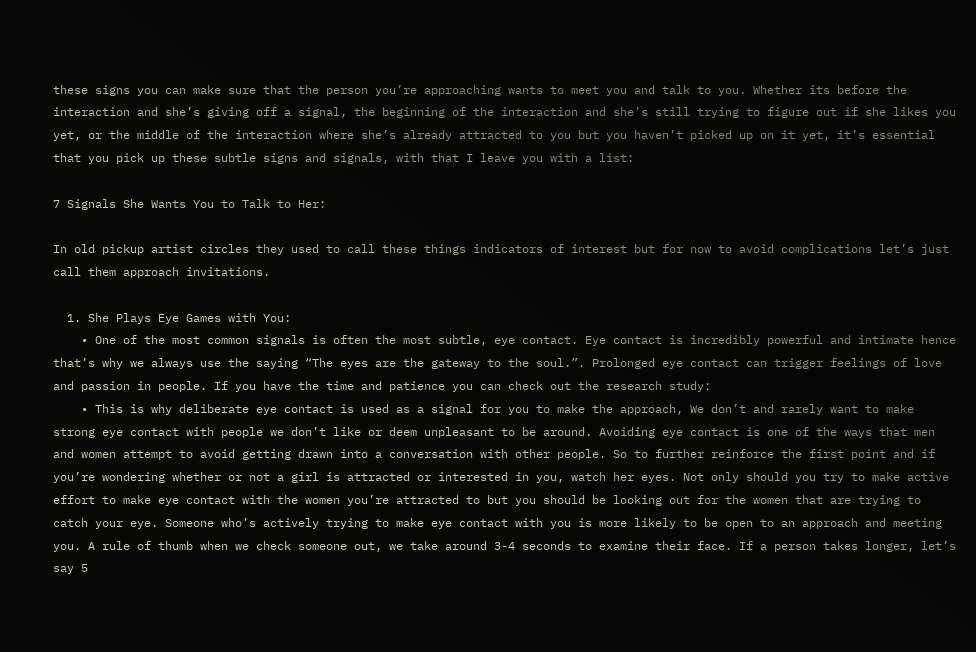these signs you can make sure that the person you’re approaching wants to meet you and talk to you. Whether its before the interaction and she’s giving off a signal, the beginning of the interaction and she’s still trying to figure out if she likes you yet, or the middle of the interaction where she’s already attracted to you but you haven’t picked up on it yet, it’s essential that you pick up these subtle signs and signals, with that I leave you with a list:

7 Signals She Wants You to Talk to Her:

In old pickup artist circles they used to call these things indicators of interest but for now to avoid complications let’s just call them approach invitations.

  1. She Plays Eye Games with You:
    • One of the most common signals is often the most subtle, eye contact. Eye contact is incredibly powerful and intimate hence that’s why we always use the saying “The eyes are the gateway to the soul.”. Prolonged eye contact can trigger feelings of love and passion in people. If you have the time and patience you can check out the research study:
    • This is why deliberate eye contact is used as a signal for you to make the approach, We don’t and rarely want to make strong eye contact with people we don’t like or deem unpleasant to be around. Avoiding eye contact is one of the ways that men and women attempt to avoid getting drawn into a conversation with other people. So to further reinforce the first point and if you’re wondering whether or not a girl is attracted or interested in you, watch her eyes. Not only should you try to make active effort to make eye contact with the women you’re attracted to but you should be looking out for the women that are trying to catch your eye. Someone who’s actively trying to make eye contact with you is more likely to be open to an approach and meeting you. A rule of thumb when we check someone out, we take around 3-4 seconds to examine their face. If a person takes longer, let’s say 5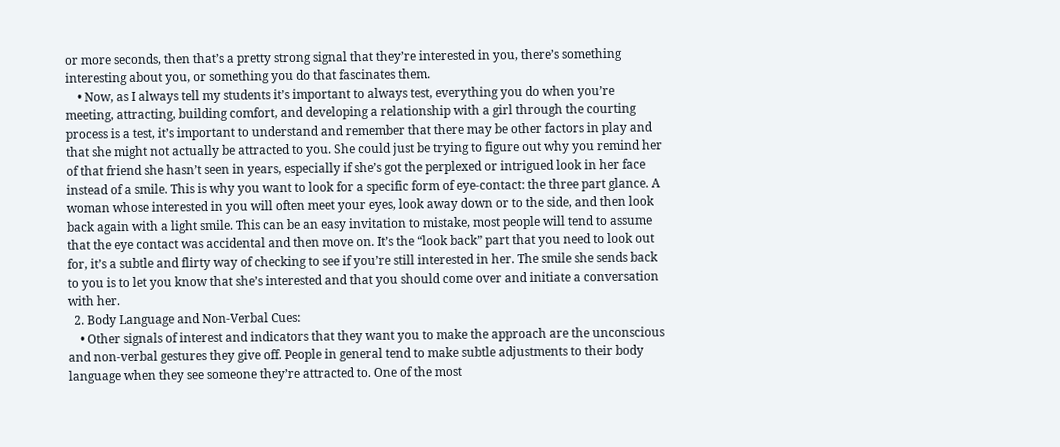or more seconds, then that’s a pretty strong signal that they’re interested in you, there’s something interesting about you, or something you do that fascinates them.
    • Now, as I always tell my students it’s important to always test, everything you do when you’re meeting, attracting, building comfort, and developing a relationship with a girl through the courting process is a test, it’s important to understand and remember that there may be other factors in play and that she might not actually be attracted to you. She could just be trying to figure out why you remind her of that friend she hasn’t seen in years, especially if she’s got the perplexed or intrigued look in her face instead of a smile. This is why you want to look for a specific form of eye-contact: the three part glance. A woman whose interested in you will often meet your eyes, look away down or to the side, and then look back again with a light smile. This can be an easy invitation to mistake, most people will tend to assume that the eye contact was accidental and then move on. It’s the “look back” part that you need to look out for, it’s a subtle and flirty way of checking to see if you’re still interested in her. The smile she sends back to you is to let you know that she’s interested and that you should come over and initiate a conversation with her.
  2. Body Language and Non-Verbal Cues:
    • Other signals of interest and indicators that they want you to make the approach are the unconscious and non-verbal gestures they give off. People in general tend to make subtle adjustments to their body language when they see someone they’re attracted to. One of the most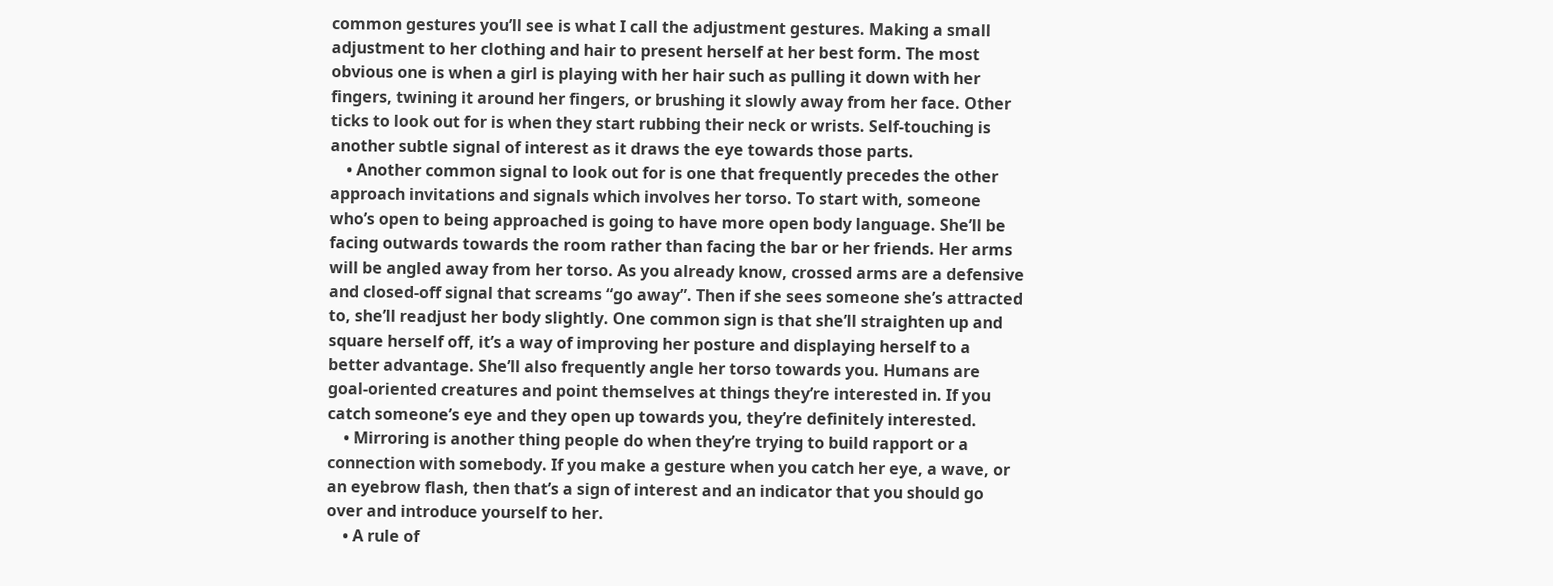common gestures you’ll see is what I call the adjustment gestures. Making a small adjustment to her clothing and hair to present herself at her best form. The most obvious one is when a girl is playing with her hair such as pulling it down with her fingers, twining it around her fingers, or brushing it slowly away from her face. Other ticks to look out for is when they start rubbing their neck or wrists. Self-touching is another subtle signal of interest as it draws the eye towards those parts.
    • Another common signal to look out for is one that frequently precedes the other approach invitations and signals which involves her torso. To start with, someone who’s open to being approached is going to have more open body language. She’ll be facing outwards towards the room rather than facing the bar or her friends. Her arms will be angled away from her torso. As you already know, crossed arms are a defensive and closed-off signal that screams “go away”. Then if she sees someone she’s attracted to, she’ll readjust her body slightly. One common sign is that she’ll straighten up and square herself off, it’s a way of improving her posture and displaying herself to a better advantage. She’ll also frequently angle her torso towards you. Humans are goal-oriented creatures and point themselves at things they’re interested in. If you catch someone’s eye and they open up towards you, they’re definitely interested.
    • Mirroring is another thing people do when they’re trying to build rapport or a connection with somebody. If you make a gesture when you catch her eye, a wave, or an eyebrow flash, then that’s a sign of interest and an indicator that you should go over and introduce yourself to her.
    • A rule of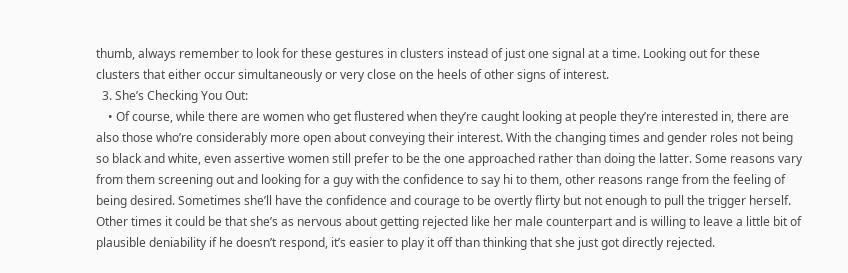thumb, always remember to look for these gestures in clusters instead of just one signal at a time. Looking out for these clusters that either occur simultaneously or very close on the heels of other signs of interest.
  3. She’s Checking You Out:
    • Of course, while there are women who get flustered when they’re caught looking at people they’re interested in, there are also those who’re considerably more open about conveying their interest. With the changing times and gender roles not being so black and white, even assertive women still prefer to be the one approached rather than doing the latter. Some reasons vary from them screening out and looking for a guy with the confidence to say hi to them, other reasons range from the feeling of being desired. Sometimes she’ll have the confidence and courage to be overtly flirty but not enough to pull the trigger herself. Other times it could be that she’s as nervous about getting rejected like her male counterpart and is willing to leave a little bit of plausible deniability if he doesn’t respond, it’s easier to play it off than thinking that she just got directly rejected.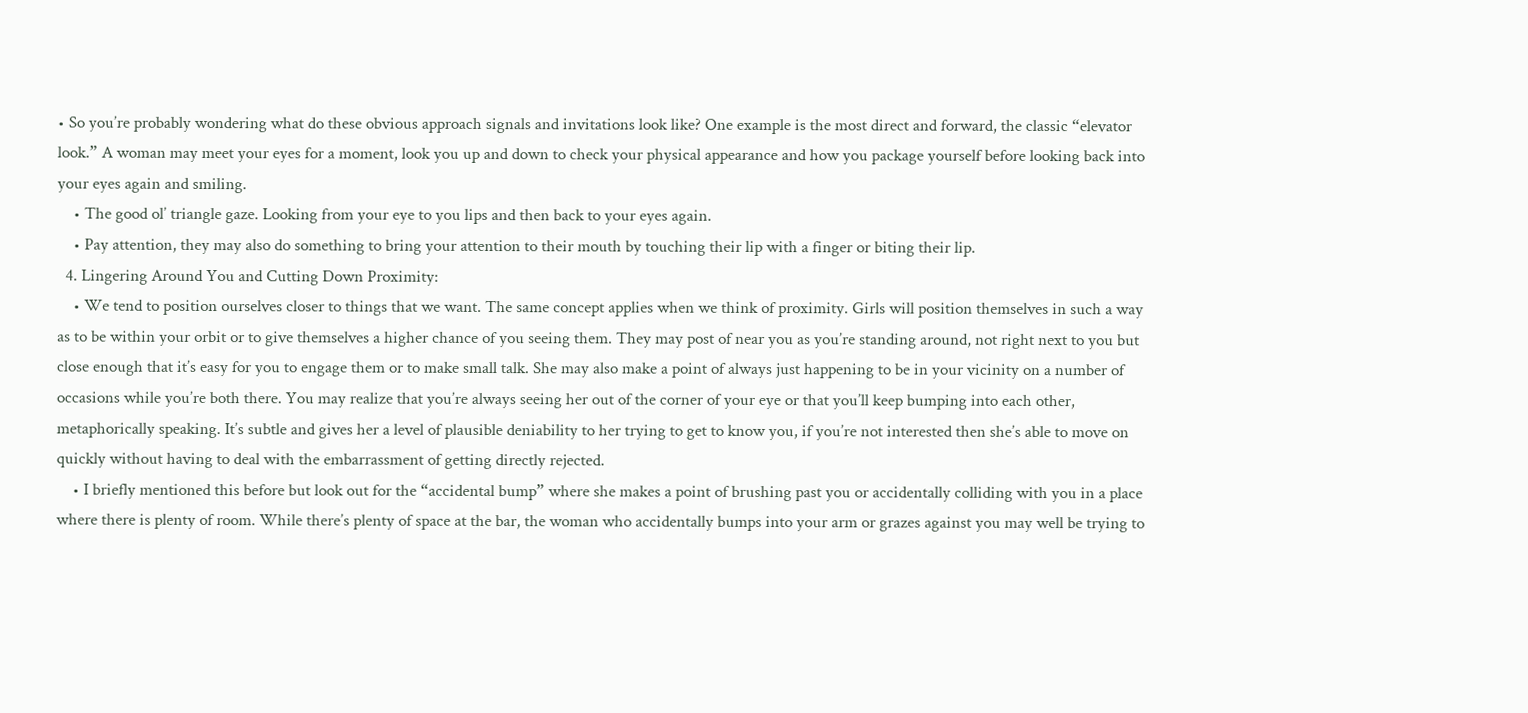• So you’re probably wondering what do these obvious approach signals and invitations look like? One example is the most direct and forward, the classic “elevator look.” A woman may meet your eyes for a moment, look you up and down to check your physical appearance and how you package yourself before looking back into your eyes again and smiling.
    • The good ol’ triangle gaze. Looking from your eye to you lips and then back to your eyes again.
    • Pay attention, they may also do something to bring your attention to their mouth by touching their lip with a finger or biting their lip.
  4. Lingering Around You and Cutting Down Proximity:
    • We tend to position ourselves closer to things that we want. The same concept applies when we think of proximity. Girls will position themselves in such a way as to be within your orbit or to give themselves a higher chance of you seeing them. They may post of near you as you’re standing around, not right next to you but close enough that it’s easy for you to engage them or to make small talk. She may also make a point of always just happening to be in your vicinity on a number of occasions while you’re both there. You may realize that you’re always seeing her out of the corner of your eye or that you’ll keep bumping into each other, metaphorically speaking. It’s subtle and gives her a level of plausible deniability to her trying to get to know you, if you’re not interested then she’s able to move on quickly without having to deal with the embarrassment of getting directly rejected.
    • I briefly mentioned this before but look out for the “accidental bump” where she makes a point of brushing past you or accidentally colliding with you in a place where there is plenty of room. While there’s plenty of space at the bar, the woman who accidentally bumps into your arm or grazes against you may well be trying to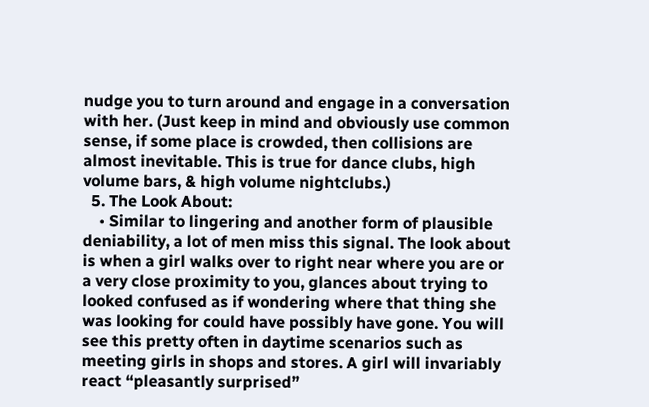nudge you to turn around and engage in a conversation with her. (Just keep in mind and obviously use common sense, if some place is crowded, then collisions are almost inevitable. This is true for dance clubs, high volume bars, & high volume nightclubs.)
  5. The Look About:
    • Similar to lingering and another form of plausible deniability, a lot of men miss this signal. The look about is when a girl walks over to right near where you are or a very close proximity to you, glances about trying to looked confused as if wondering where that thing she was looking for could have possibly have gone. You will see this pretty often in daytime scenarios such as meeting girls in shops and stores. A girl will invariably react “pleasantly surprised”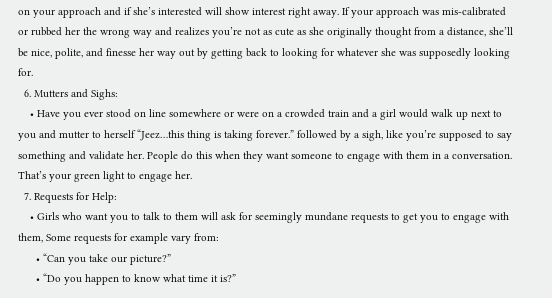on your approach and if she’s interested will show interest right away. If your approach was mis-calibrated or rubbed her the wrong way and realizes you’re not as cute as she originally thought from a distance, she’ll be nice, polite, and finesse her way out by getting back to looking for whatever she was supposedly looking for.
  6. Mutters and Sighs:
    • Have you ever stood on line somewhere or were on a crowded train and a girl would walk up next to you and mutter to herself “Jeez…this thing is taking forever.” followed by a sigh, like you’re supposed to say something and validate her. People do this when they want someone to engage with them in a conversation. That’s your green light to engage her.
  7. Requests for Help:
    • Girls who want you to talk to them will ask for seemingly mundane requests to get you to engage with them, Some requests for example vary from:
      • “Can you take our picture?”
      • “Do you happen to know what time it is?”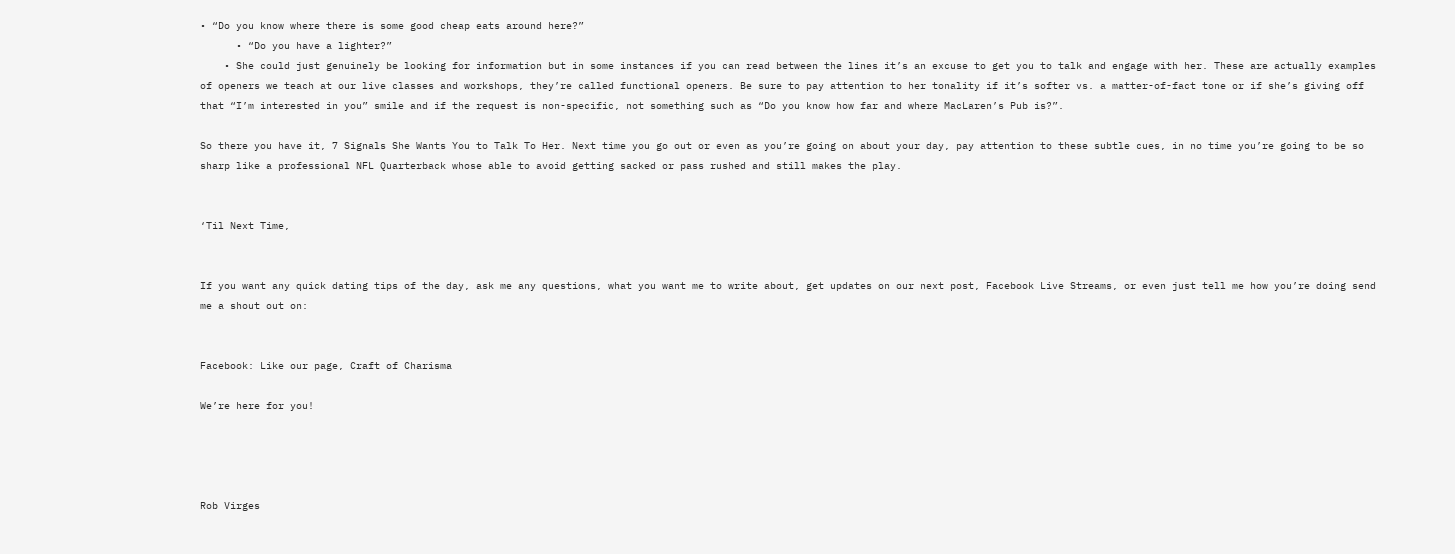• “Do you know where there is some good cheap eats around here?”
      • “Do you have a lighter?”
    • She could just genuinely be looking for information but in some instances if you can read between the lines it’s an excuse to get you to talk and engage with her. These are actually examples of openers we teach at our live classes and workshops, they’re called functional openers. Be sure to pay attention to her tonality if it’s softer vs. a matter-of-fact tone or if she’s giving off that “I’m interested in you” smile and if the request is non-specific, not something such as “Do you know how far and where MacLaren’s Pub is?”.

So there you have it, 7 Signals She Wants You to Talk To Her. Next time you go out or even as you’re going on about your day, pay attention to these subtle cues, in no time you’re going to be so sharp like a professional NFL Quarterback whose able to avoid getting sacked or pass rushed and still makes the play.


‘Til Next Time,


If you want any quick dating tips of the day, ask me any questions, what you want me to write about, get updates on our next post, Facebook Live Streams, or even just tell me how you’re doing send me a shout out on:


Facebook: Like our page, Craft of Charisma

We’re here for you!




Rob Virges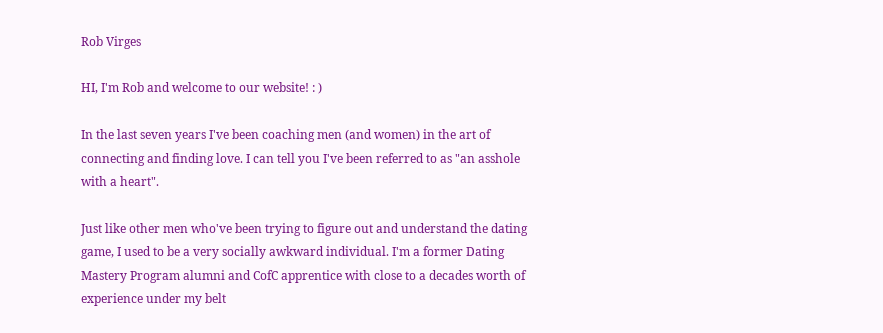Rob Virges

HI, I'm Rob and welcome to our website! : )

In the last seven years I've been coaching men (and women) in the art of connecting and finding love. I can tell you I've been referred to as "an asshole with a heart".

Just like other men who've been trying to figure out and understand the dating game, I used to be a very socially awkward individual. I'm a former Dating Mastery Program alumni and CofC apprentice with close to a decades worth of experience under my belt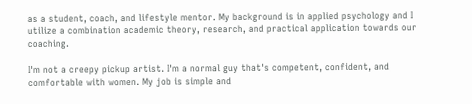as a student, coach, and lifestyle mentor. My background is in applied psychology and I utilize a combination academic theory, research, and practical application towards our coaching.

I'm not a creepy pickup artist. I'm a normal guy that's competent, confident, and comfortable with women. My job is simple and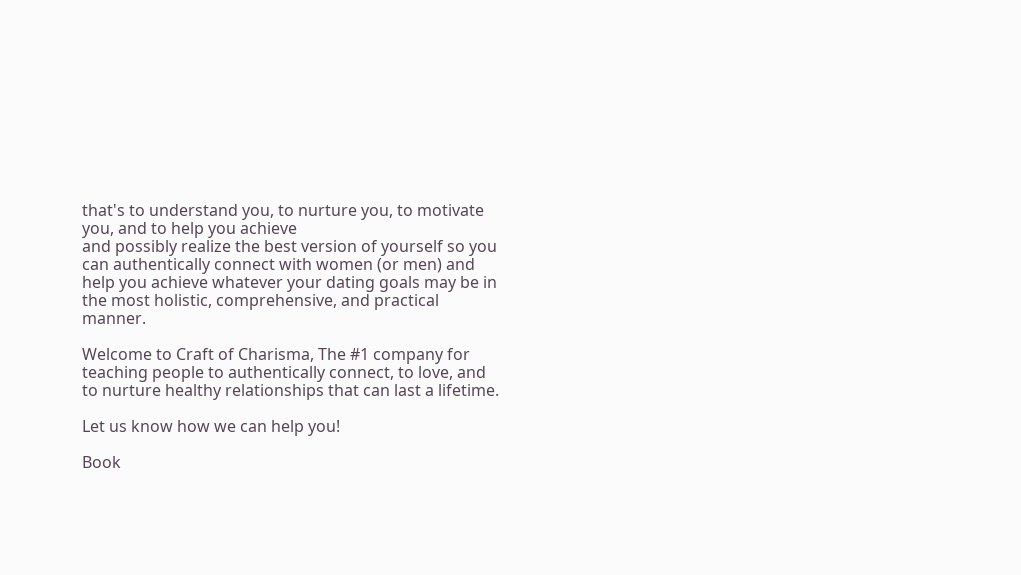that's to understand you, to nurture you, to motivate you, and to help you achieve
and possibly realize the best version of yourself so you can authentically connect with women (or men) and help you achieve whatever your dating goals may be in the most holistic, comprehensive, and practical manner.

Welcome to Craft of Charisma, The #1 company for teaching people to authentically connect, to love, and to nurture healthy relationships that can last a lifetime.

Let us know how we can help you!

Book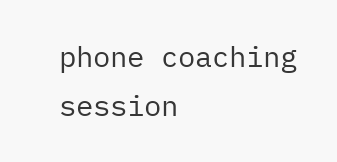phone coaching session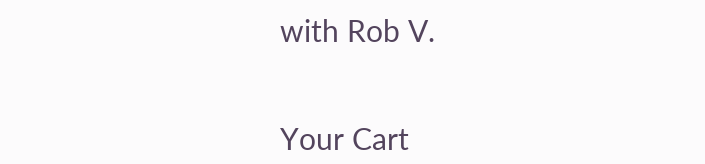with Rob V.


Your Cart